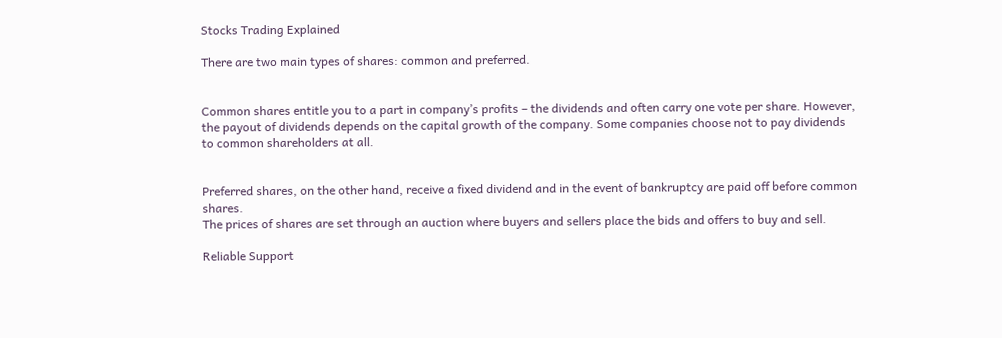Stocks Trading Explained

There are two main types of shares: common and preferred.


Common shares entitle you to a part in company’s profits – the dividends and often carry one vote per share. However, the payout of dividends depends on the capital growth of the company. Some companies choose not to pay dividends to common shareholders at all.


Preferred shares, on the other hand, receive a fixed dividend and in the event of bankruptcy are paid off before common shares.
The prices of shares are set through an auction where buyers and sellers place the bids and offers to buy and sell.

Reliable Support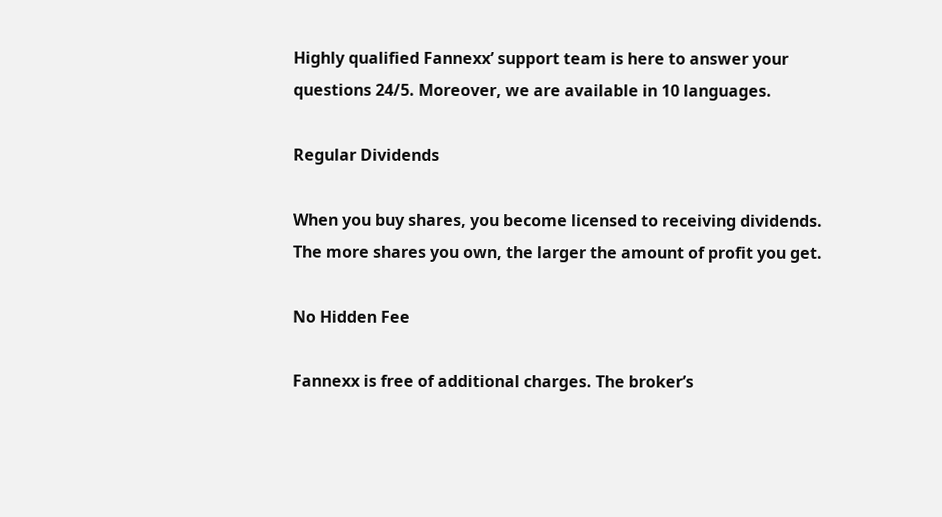Highly qualified Fannexx’ support team is here to answer your questions 24/5. Moreover, we are available in 10 languages.

Regular Dividends

When you buy shares, you become licensed to receiving dividends. The more shares you own, the larger the amount of profit you get.

No Hidden Fee

Fannexx is free of additional charges. The broker’s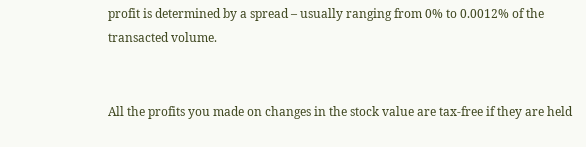profit is determined by a spread – usually ranging from 0% to 0.0012% of the transacted volume.


All the profits you made on changes in the stock value are tax-free if they are held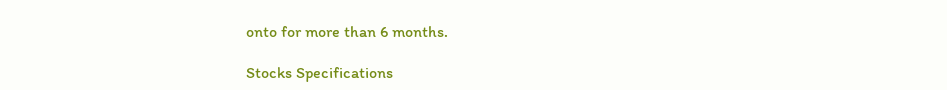onto for more than 6 months.

Stocks Specifications